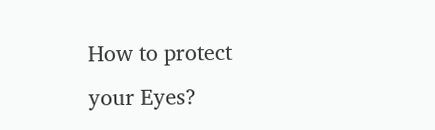How to protect your Eyes?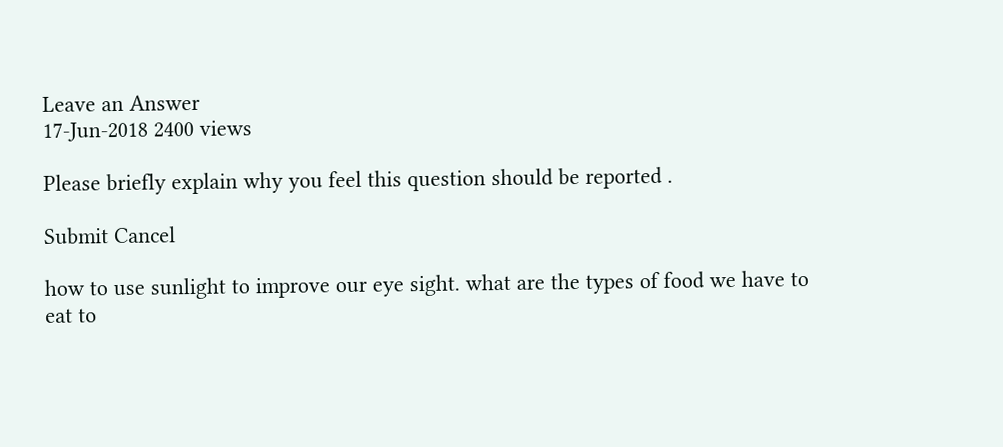Leave an Answer
17-Jun-2018 2400 views

Please briefly explain why you feel this question should be reported .

Submit Cancel

how to use sunlight to improve our eye sight. what are the types of food we have to eat to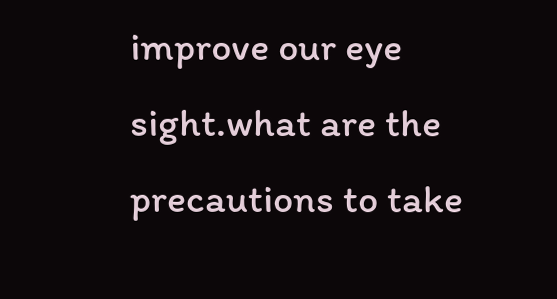improve our eye sight.what are the precautions to take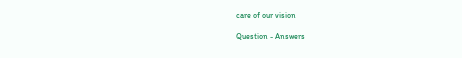care of our vision

Question - Answers